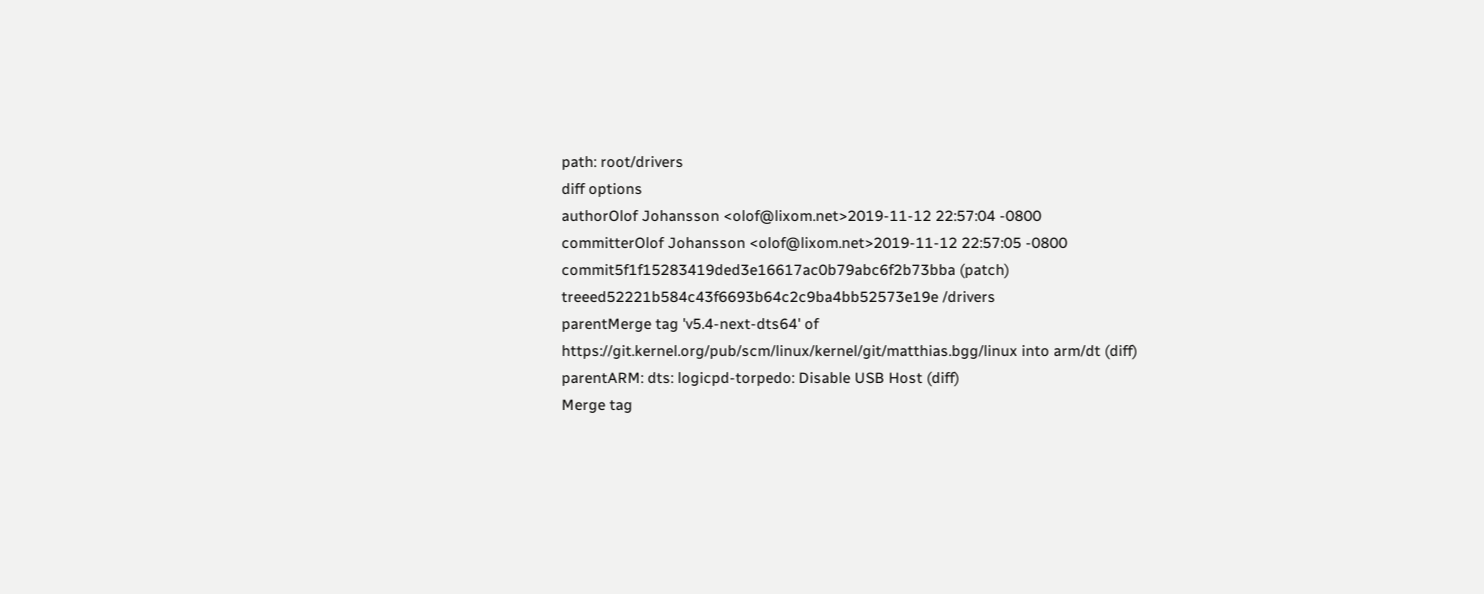path: root/drivers
diff options
authorOlof Johansson <olof@lixom.net>2019-11-12 22:57:04 -0800
committerOlof Johansson <olof@lixom.net>2019-11-12 22:57:05 -0800
commit5f1f15283419ded3e16617ac0b79abc6f2b73bba (patch)
treeed52221b584c43f6693b64c2c9ba4bb52573e19e /drivers
parentMerge tag 'v5.4-next-dts64' of https://git.kernel.org/pub/scm/linux/kernel/git/matthias.bgg/linux into arm/dt (diff)
parentARM: dts: logicpd-torpedo: Disable USB Host (diff)
Merge tag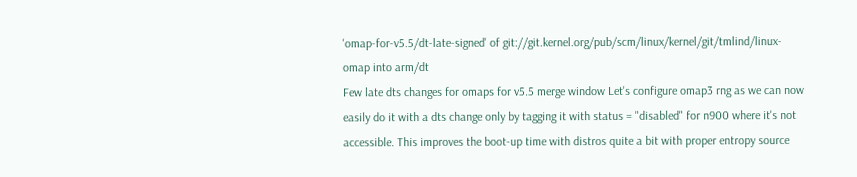'omap-for-v5.5/dt-late-signed' of git://git.kernel.org/pub/scm/linux/kernel/git/tmlind/linux-omap into arm/dt
Few late dts changes for omaps for v5.5 merge window Let's configure omap3 rng as we can now easily do it with a dts change only by tagging it with status = "disabled" for n900 where it's not accessible. This improves the boot-up time with distros quite a bit with proper entropy source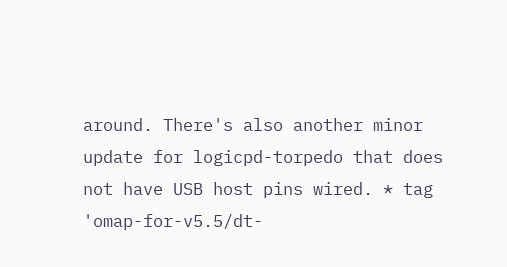around. There's also another minor update for logicpd-torpedo that does not have USB host pins wired. * tag 'omap-for-v5.5/dt-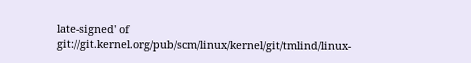late-signed' of git://git.kernel.org/pub/scm/linux/kernel/git/tmlind/linux-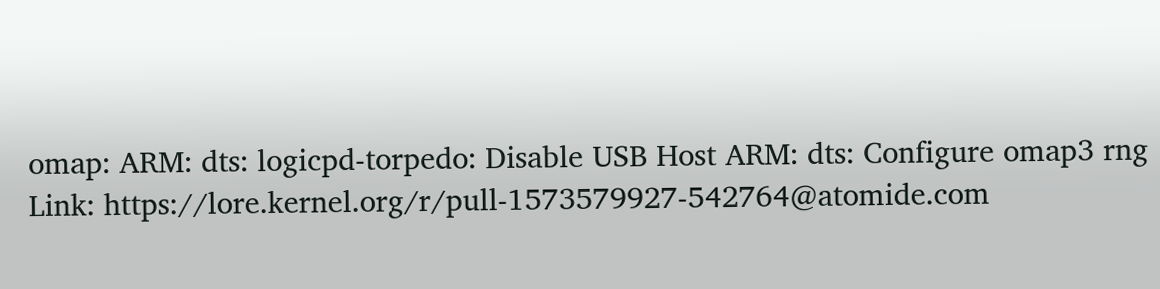omap: ARM: dts: logicpd-torpedo: Disable USB Host ARM: dts: Configure omap3 rng Link: https://lore.kernel.org/r/pull-1573579927-542764@atomide.com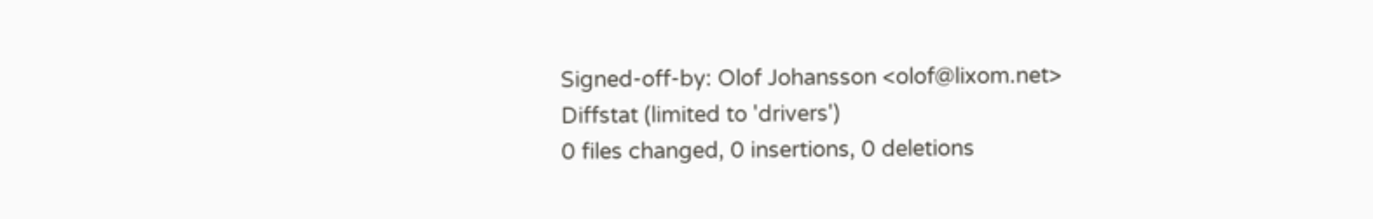Signed-off-by: Olof Johansson <olof@lixom.net>
Diffstat (limited to 'drivers')
0 files changed, 0 insertions, 0 deletions